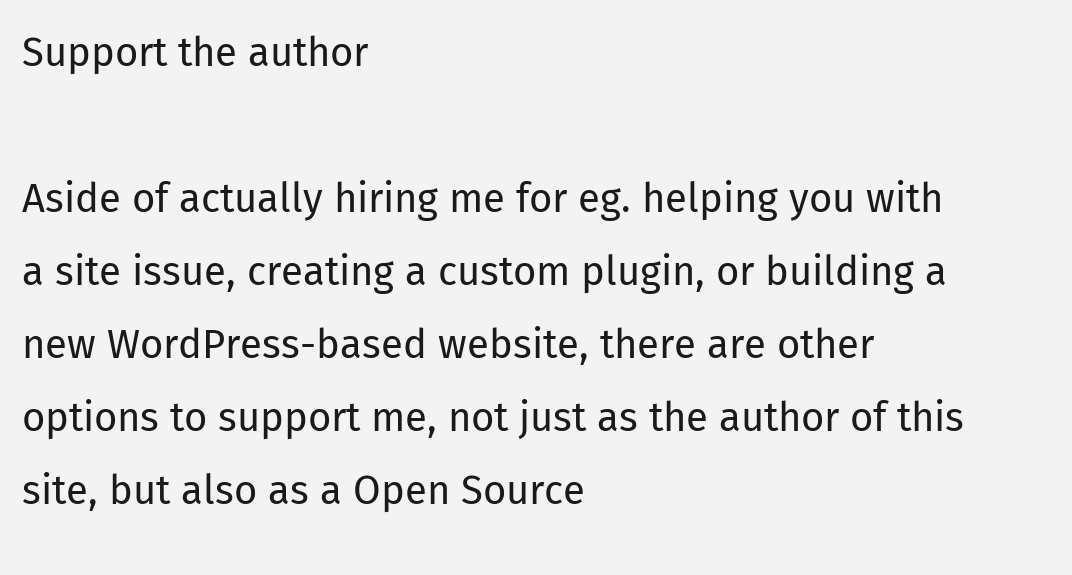Support the author

Aside of actually hiring me for eg. helping you with a site issue, creating a custom plugin, or building a new WordPress-based website, there are other options to support me, not just as the author of this site, but also as a Open Source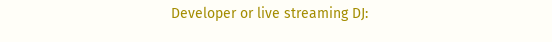Developer or live streaming DJ: